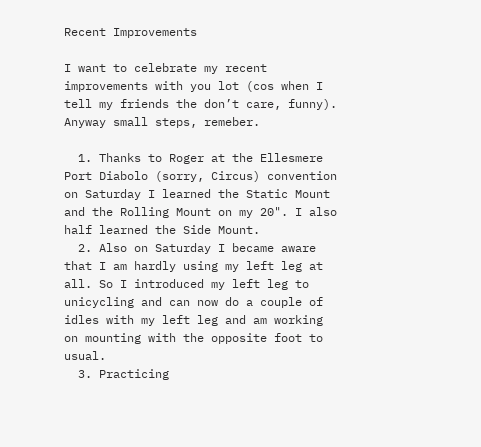Recent Improvements

I want to celebrate my recent improvements with you lot (cos when I tell my friends the don’t care, funny). Anyway small steps, remeber.

  1. Thanks to Roger at the Ellesmere Port Diabolo (sorry, Circus) convention on Saturday I learned the Static Mount and the Rolling Mount on my 20". I also half learned the Side Mount.
  2. Also on Saturday I became aware that I am hardly using my left leg at all. So I introduced my left leg to unicycling and can now do a couple of idles with my left leg and am working on mounting with the opposite foot to usual.
  3. Practicing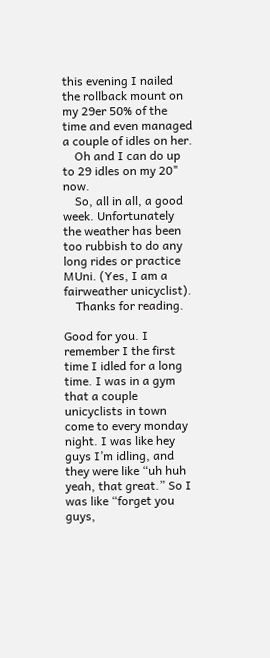this evening I nailed the rollback mount on my 29er 50% of the time and even managed a couple of idles on her.
    Oh and I can do up to 29 idles on my 20" now.
    So, all in all, a good week. Unfortunately the weather has been too rubbish to do any long rides or practice MUni. (Yes, I am a fairweather unicyclist).
    Thanks for reading.

Good for you. I remember I the first time I idled for a long time. I was in a gym that a couple unicyclists in town come to every monday night. I was like hey guys I’m idling, and they were like “uh huh yeah, that great.” So I was like “forget you guys,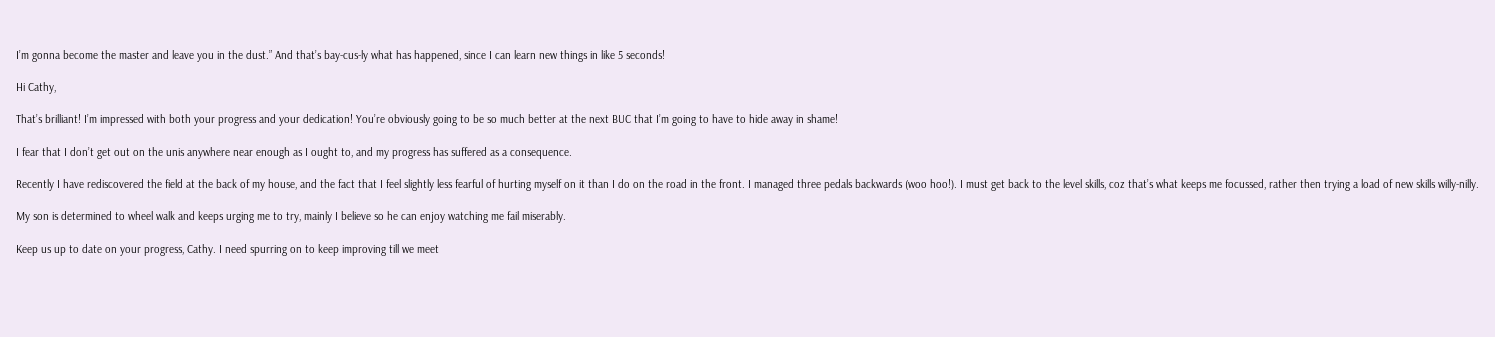I’m gonna become the master and leave you in the dust.” And that’s bay-cus-ly what has happened, since I can learn new things in like 5 seconds!

Hi Cathy,

That’s brilliant! I’m impressed with both your progress and your dedication! You’re obviously going to be so much better at the next BUC that I’m going to have to hide away in shame!

I fear that I don’t get out on the unis anywhere near enough as I ought to, and my progress has suffered as a consequence.

Recently I have rediscovered the field at the back of my house, and the fact that I feel slightly less fearful of hurting myself on it than I do on the road in the front. I managed three pedals backwards (woo hoo!). I must get back to the level skills, coz that’s what keeps me focussed, rather then trying a load of new skills willy-nilly.

My son is determined to wheel walk and keeps urging me to try, mainly I believe so he can enjoy watching me fail miserably.

Keep us up to date on your progress, Cathy. I need spurring on to keep improving till we meet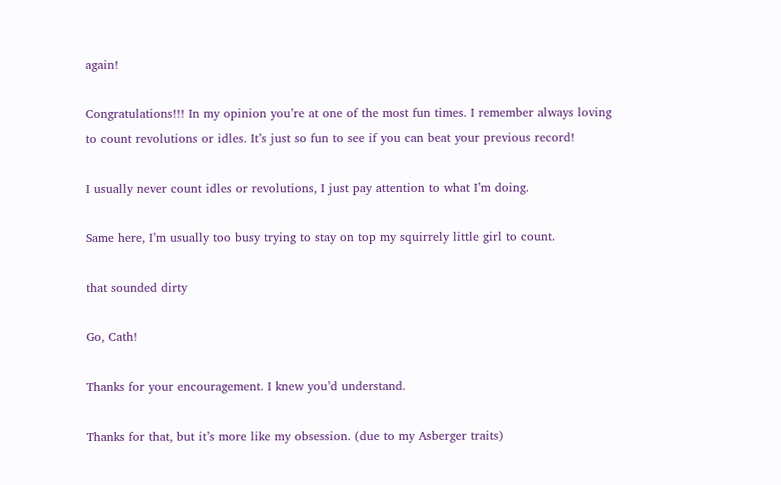again!

Congratulations!!! In my opinion you’re at one of the most fun times. I remember always loving to count revolutions or idles. It’s just so fun to see if you can beat your previous record!

I usually never count idles or revolutions, I just pay attention to what I’m doing.

Same here, I’m usually too busy trying to stay on top my squirrely little girl to count.

that sounded dirty

Go, Cath!

Thanks for your encouragement. I knew you’d understand.

Thanks for that, but it’s more like my obsession. (due to my Asberger traits)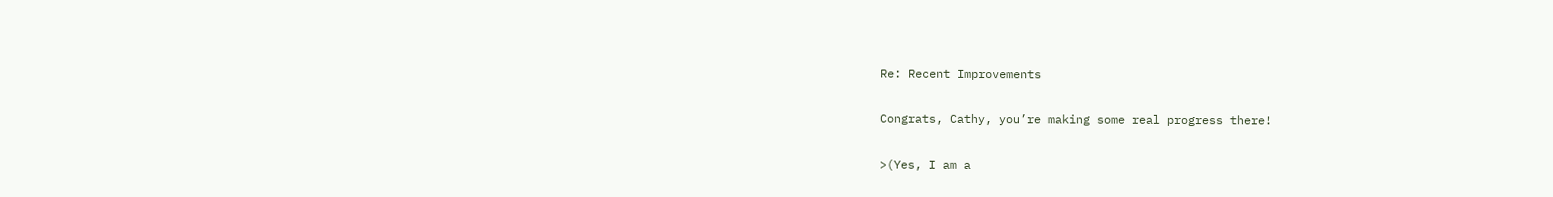Re: Recent Improvements

Congrats, Cathy, you’re making some real progress there!

>(Yes, I am a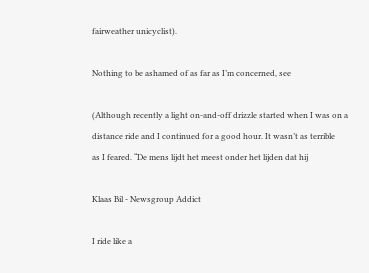fairweather unicyclist).

Nothing to be ashamed of as far as I’m concerned, see

(Although recently a light on-and-off drizzle started when I was on a
distance ride and I continued for a good hour. It wasn’t as terrible
as I feared. “De mens lijdt het meest onder het lijden dat hij

Klaas Bil - Newsgroup Addict

I ride like a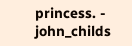princess. - john_childs